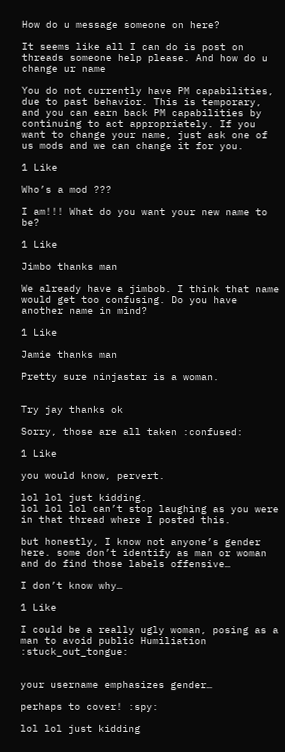How do u message someone on here?

It seems like all I can do is post on threads someone help please. And how do u change ur name

You do not currently have PM capabilities, due to past behavior. This is temporary, and you can earn back PM capabilities by continuing to act appropriately. If you want to change your name, just ask one of us mods and we can change it for you.

1 Like

Who’s a mod ???

I am!!! What do you want your new name to be?

1 Like

Jimbo thanks man

We already have a jimbob. I think that name would get too confusing. Do you have another name in mind?

1 Like

Jamie thanks man

Pretty sure ninjastar is a woman.


Try jay thanks ok

Sorry, those are all taken :confused:

1 Like

you would know, pervert.

lol lol just kidding.
lol lol lol can’t stop laughing as you were in that thread where I posted this.

but honestly, I know not anyone’s gender here. some don’t identify as man or woman and do find those labels offensive…

I don’t know why…

1 Like

I could be a really ugly woman, posing as a man to avoid public Humiliation :stuck_out_tongue:


your username emphasizes gender…

perhaps to cover! :spy:

lol lol just kidding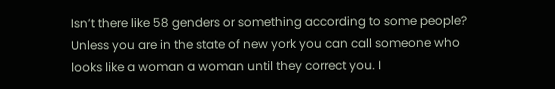Isn’t there like 58 genders or something according to some people? Unless you are in the state of new york you can call someone who looks like a woman a woman until they correct you. I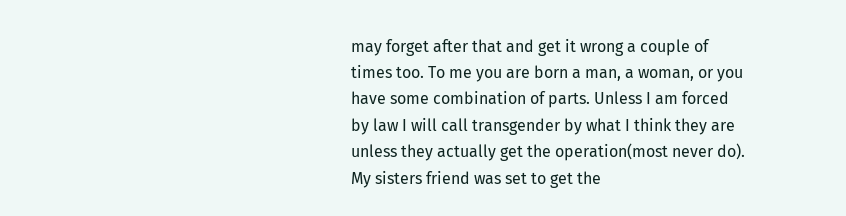may forget after that and get it wrong a couple of times too. To me you are born a man, a woman, or you have some combination of parts. Unless I am forced by law I will call transgender by what I think they are unless they actually get the operation(most never do). My sisters friend was set to get the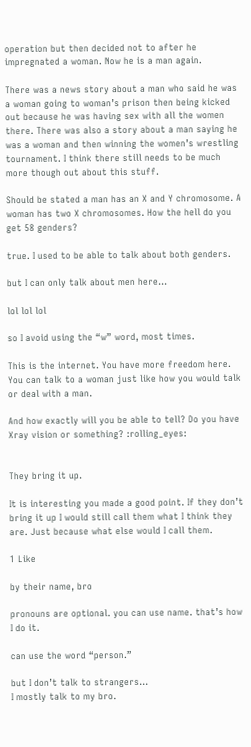operation but then decided not to after he impregnated a woman. Now he is a man again.

There was a news story about a man who said he was a woman going to woman’s prison then being kicked out because he was having sex with all the women there. There was also a story about a man saying he was a woman and then winning the women’s wrestling tournament. I think there still needs to be much more though out about this stuff.

Should be stated a man has an X and Y chromosome. A woman has two X chromosomes. How the hell do you get 58 genders?

true. I used to be able to talk about both genders.

but I can only talk about men here…

lol lol lol

so I avoid using the “w” word, most times.

This is the internet. You have more freedom here. You can talk to a woman just like how you would talk or deal with a man.

And how exactly will you be able to tell? Do you have Xray vision or something? :rolling_eyes:


They bring it up.

It is interesting you made a good point. If they don’t bring it up I would still call them what I think they are. Just because what else would I call them.

1 Like

by their name, bro

pronouns are optional. you can use name. that’s how I do it.

can use the word “person.”

but I don’t talk to strangers…
I mostly talk to my bro.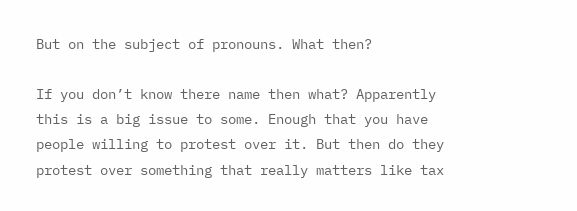But on the subject of pronouns. What then?

If you don’t know there name then what? Apparently this is a big issue to some. Enough that you have people willing to protest over it. But then do they protest over something that really matters like tax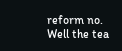reform no. Well the tea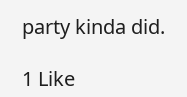party kinda did.

1 Like